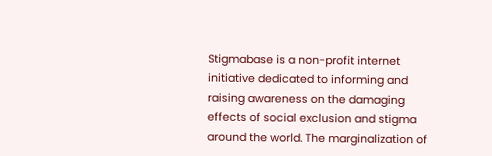Stigmabase is a non-profit internet initiative dedicated to informing and raising awareness on the damaging effects of social exclusion and stigma around the world. The marginalization of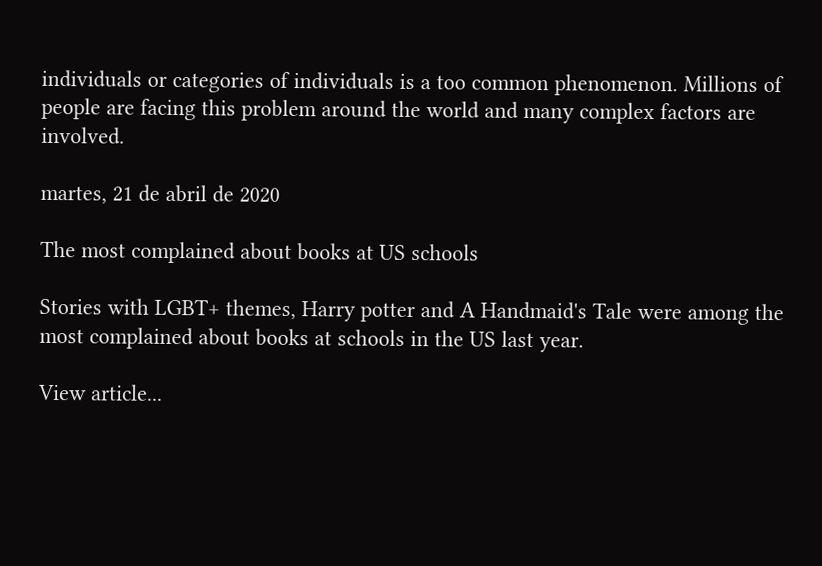individuals or categories of individuals is a too common phenomenon. Millions of people are facing this problem around the world and many complex factors are involved.

martes, 21 de abril de 2020

The most complained about books at US schools

Stories with LGBT+ themes, Harry potter and A Handmaid's Tale were among the most complained about books at schools in the US last year.

View article...